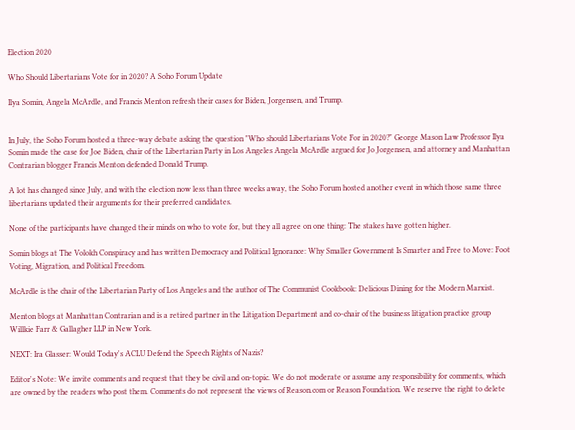Election 2020

Who Should Libertarians Vote for in 2020? A Soho Forum Update

Ilya Somin, Angela McArdle, and Francis Menton refresh their cases for Biden, Jorgensen, and Trump.


In July, the Soho Forum hosted a three-way debate asking the question "Who should Libertarians Vote For in 2020?" George Mason Law Professor Ilya Somin made the case for Joe Biden, chair of the Libertarian Party in Los Angeles Angela McArdle argued for Jo Jorgensen, and attorney and Manhattan Contrarian blogger Francis Menton defended Donald Trump.

A lot has changed since July, and with the election now less than three weeks away, the Soho Forum hosted another event in which those same three libertarians updated their arguments for their preferred candidates.

None of the participants have changed their minds on who to vote for, but they all agree on one thing: The stakes have gotten higher.

Somin blogs at The Volokh Conspiracy and has written Democracy and Political Ignorance: Why Smaller Government Is Smarter and Free to Move: Foot Voting, Migration, and Political Freedom.

McArdle is the chair of the Libertarian Party of Los Angeles and the author of The Communist Cookbook: Delicious Dining for the Modern Marxist.

Menton blogs at Manhattan Contrarian and is a retired partner in the Litigation Department and co-chair of the business litigation practice group Willkie Farr & Gallagher LLP in New York.

NEXT: Ira Glasser: Would Today's ACLU Defend the Speech Rights of Nazis?

Editor's Note: We invite comments and request that they be civil and on-topic. We do not moderate or assume any responsibility for comments, which are owned by the readers who post them. Comments do not represent the views of Reason.com or Reason Foundation. We reserve the right to delete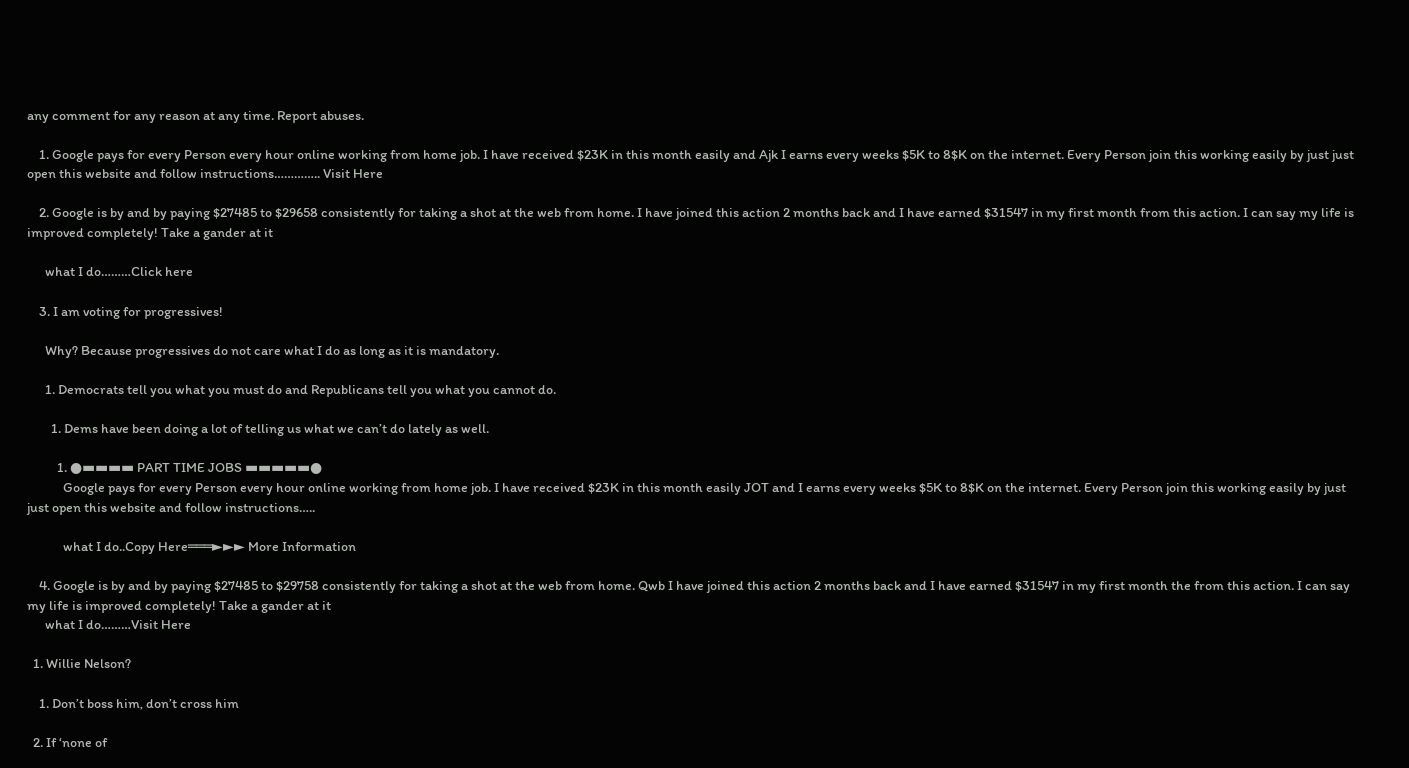any comment for any reason at any time. Report abuses.

    1. Google pays for every Person every hour online working from home job. I have received $23K in this month easily and Ajk I earns every weeks $5K to 8$K on the internet. Every Person join this working easily by just just open this website and follow instructions………….. Visit Here

    2. Google is by and by paying $27485 to $29658 consistently for taking a shot at the web from home. I have joined this action 2 months back and I have earned $31547 in my first month from this action. I can say my life is improved completely! Take a gander at it

      what I do………Click here

    3. I am voting for progressives!

      Why? Because progressives do not care what I do as long as it is mandatory.

      1. Democrats tell you what you must do and Republicans tell you what you cannot do.

        1. Dems have been doing a lot of telling us what we can’t do lately as well.

          1. ●▬▬▬▬ PART TIME JOBS ▬▬▬▬▬●
            Google pays for every Person every hour online working from home job. I have received $23K in this month easily JOT and I earns every weeks $5K to 8$K on the internet. Every Person join this working easily by just just open this website and follow instructions…..

            what I do..Copy Here═══►►► More Information

    4. Google is by and by paying $27485 to $29758 consistently for taking a shot at the web from home. Qwb I have joined this action 2 months back and I have earned $31547 in my first month the from this action. I can say my life is improved completely! Take a gander at it
      what I do………Visit Here

  1. Willie Nelson?

    1. Don’t boss him, don’t cross him

  2. If ‘none of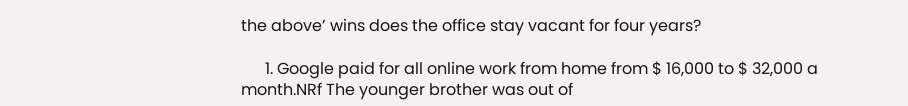the above’ wins does the office stay vacant for four years?

      1. Google paid for all online work from home from $ 16,000 to $ 32,000 a month.NRf The younger brother was out of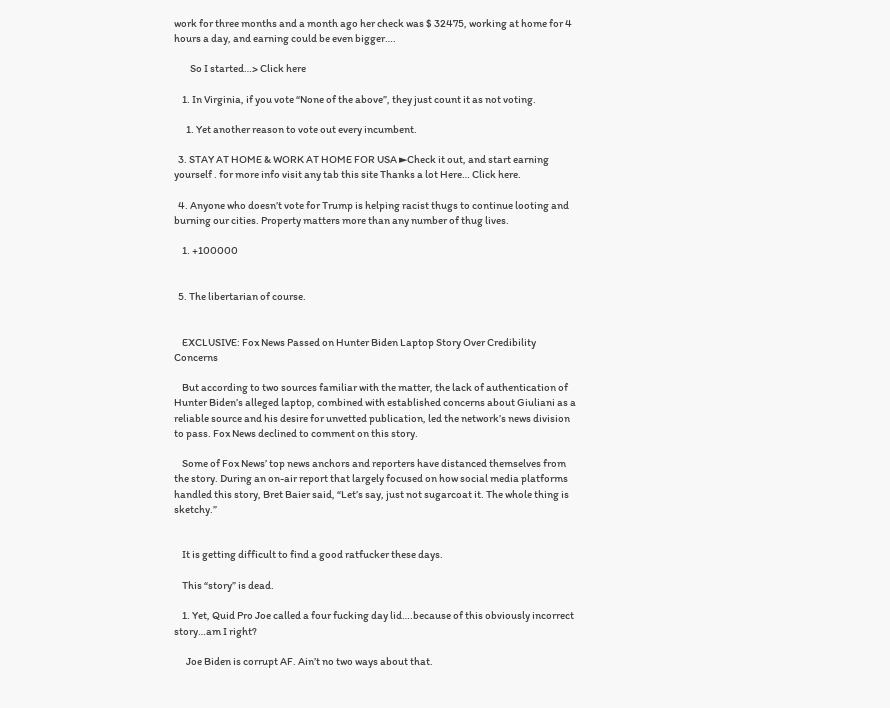work for three months and a month ago her check was $ 32475, working at home for 4 hours a day, and earning could be even bigger….

        So I started…> Click here

    1. In Virginia, if you vote “None of the above”, they just count it as not voting.

      1. Yet another reason to vote out every incumbent.

  3. STAY AT HOME & WORK AT HOME FOR USA ►Check it out, and start earning yourself . for more info visit any tab this site Thanks a lot Here… Click here.

  4. Anyone who doesn’t vote for Trump is helping racist thugs to continue looting and burning our cities. Property matters more than any number of thug lives.

    1. +100000


  5. The libertarian of course.


    EXCLUSIVE: Fox News Passed on Hunter Biden Laptop Story Over Credibility Concerns

    But according to two sources familiar with the matter, the lack of authentication of Hunter Biden’s alleged laptop, combined with established concerns about Giuliani as a reliable source and his desire for unvetted publication, led the network’s news division to pass. Fox News declined to comment on this story.

    Some of Fox News’ top news anchors and reporters have distanced themselves from the story. During an on-air report that largely focused on how social media platforms handled this story, Bret Baier said, “Let’s say, just not sugarcoat it. The whole thing is sketchy.”


    It is getting difficult to find a good ratfucker these days.

    This “story” is dead.

    1. Yet, Quid Pro Joe called a four fucking day lid….because of this obviously incorrect story…am I right?

      Joe Biden is corrupt AF. Ain’t no two ways about that.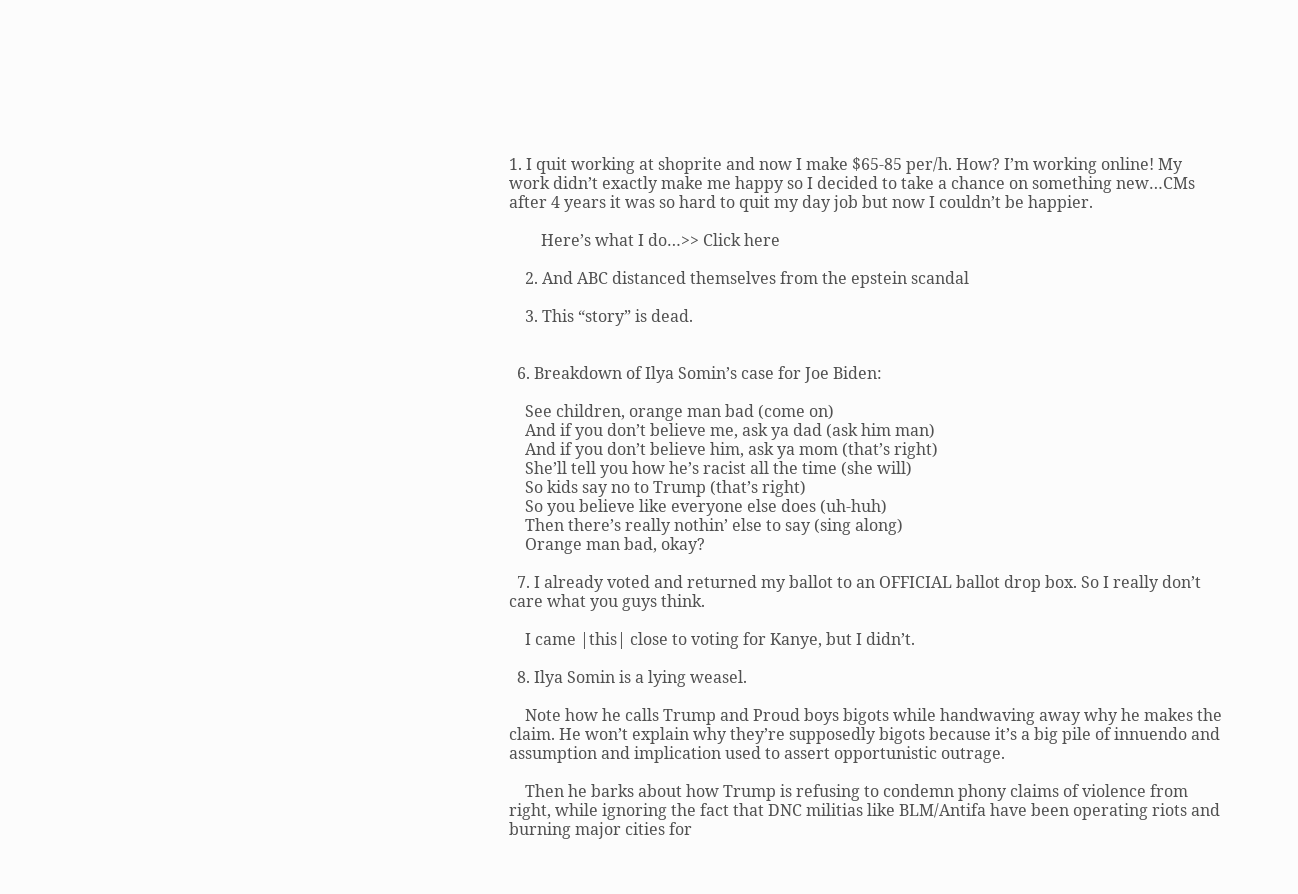1. I quit working at shoprite and now I make $65-85 per/h. How? I’m working online! My work didn’t exactly make me happy so I decided to take a chance on something new…CMs after 4 years it was so hard to quit my day job but now I couldn’t be happier.

        Here’s what I do…>> Click here

    2. And ABC distanced themselves from the epstein scandal

    3. This “story” is dead.


  6. Breakdown of Ilya Somin’s case for Joe Biden:

    See children, orange man bad (come on)
    And if you don’t believe me, ask ya dad (ask him man)
    And if you don’t believe him, ask ya mom (that’s right)
    She’ll tell you how he’s racist all the time (she will)
    So kids say no to Trump (that’s right)
    So you believe like everyone else does (uh-huh)
    Then there’s really nothin’ else to say (sing along)
    Orange man bad, okay?

  7. I already voted and returned my ballot to an OFFICIAL ballot drop box. So I really don’t care what you guys think.

    I came |this| close to voting for Kanye, but I didn’t.

  8. Ilya Somin is a lying weasel.

    Note how he calls Trump and Proud boys bigots while handwaving away why he makes the claim. He won’t explain why they’re supposedly bigots because it’s a big pile of innuendo and assumption and implication used to assert opportunistic outrage.

    Then he barks about how Trump is refusing to condemn phony claims of violence from right, while ignoring the fact that DNC militias like BLM/Antifa have been operating riots and burning major cities for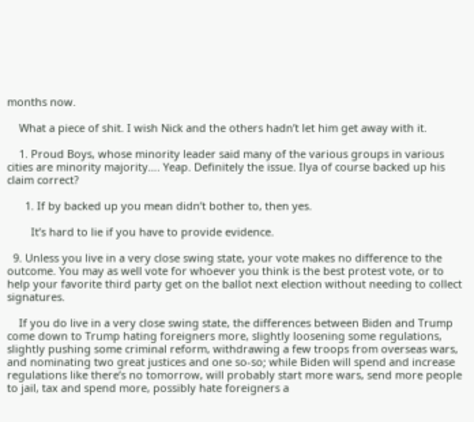months now.

    What a piece of shit. I wish Nick and the others hadn’t let him get away with it.

    1. Proud Boys, whose minority leader said many of the various groups in various cities are minority majority…. Yeap. Definitely the issue. Ilya of course backed up his claim correct?

      1. If by backed up you mean didn’t bother to, then yes.

        It’s hard to lie if you have to provide evidence.

  9. Unless you live in a very close swing state, your vote makes no difference to the outcome. You may as well vote for whoever you think is the best protest vote, or to help your favorite third party get on the ballot next election without needing to collect signatures.

    If you do live in a very close swing state, the differences between Biden and Trump come down to Trump hating foreigners more, slightly loosening some regulations, slightly pushing some criminal reform, withdrawing a few troops from overseas wars, and nominating two great justices and one so-so; while Biden will spend and increase regulations like there’s no tomorrow, will probably start more wars, send more people to jail, tax and spend more, possibly hate foreigners a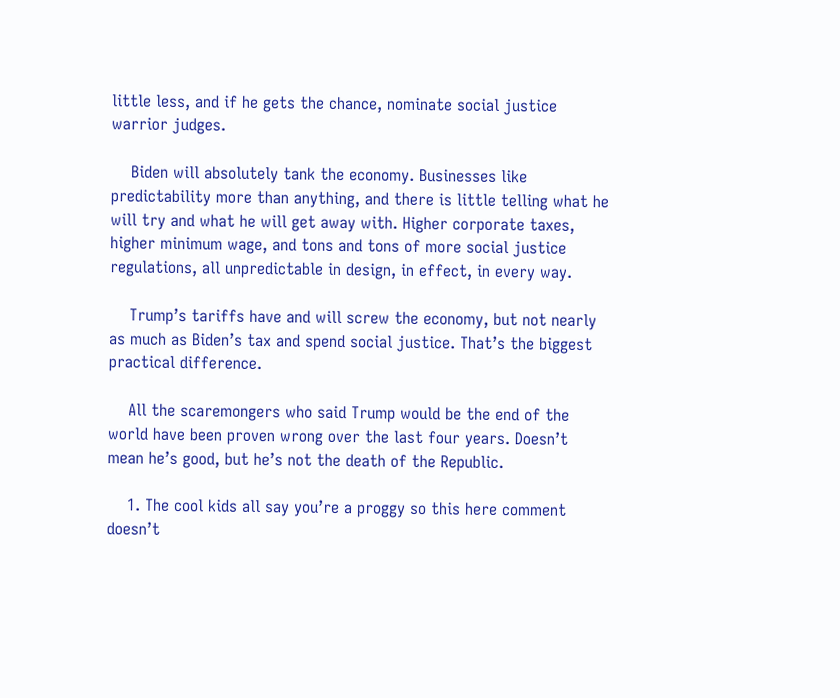little less, and if he gets the chance, nominate social justice warrior judges.

    Biden will absolutely tank the economy. Businesses like predictability more than anything, and there is little telling what he will try and what he will get away with. Higher corporate taxes, higher minimum wage, and tons and tons of more social justice regulations, all unpredictable in design, in effect, in every way.

    Trump’s tariffs have and will screw the economy, but not nearly as much as Biden’s tax and spend social justice. That’s the biggest practical difference.

    All the scaremongers who said Trump would be the end of the world have been proven wrong over the last four years. Doesn’t mean he’s good, but he’s not the death of the Republic.

    1. The cool kids all say you’re a proggy so this here comment doesn’t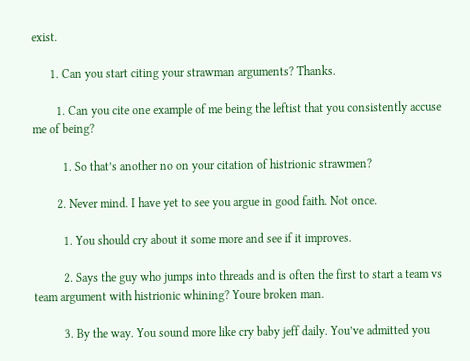exist.

      1. Can you start citing your strawman arguments? Thanks.

        1. Can you cite one example of me being the leftist that you consistently accuse me of being?

          1. So that’s another no on your citation of histrionic strawmen?

        2. Never mind. I have yet to see you argue in good faith. Not once.

          1. You should cry about it some more and see if it improves.

          2. Says the guy who jumps into threads and is often the first to start a team vs team argument with histrionic whining? Youre broken man.

          3. By the way. You sound more like cry baby jeff daily. You’ve admitted you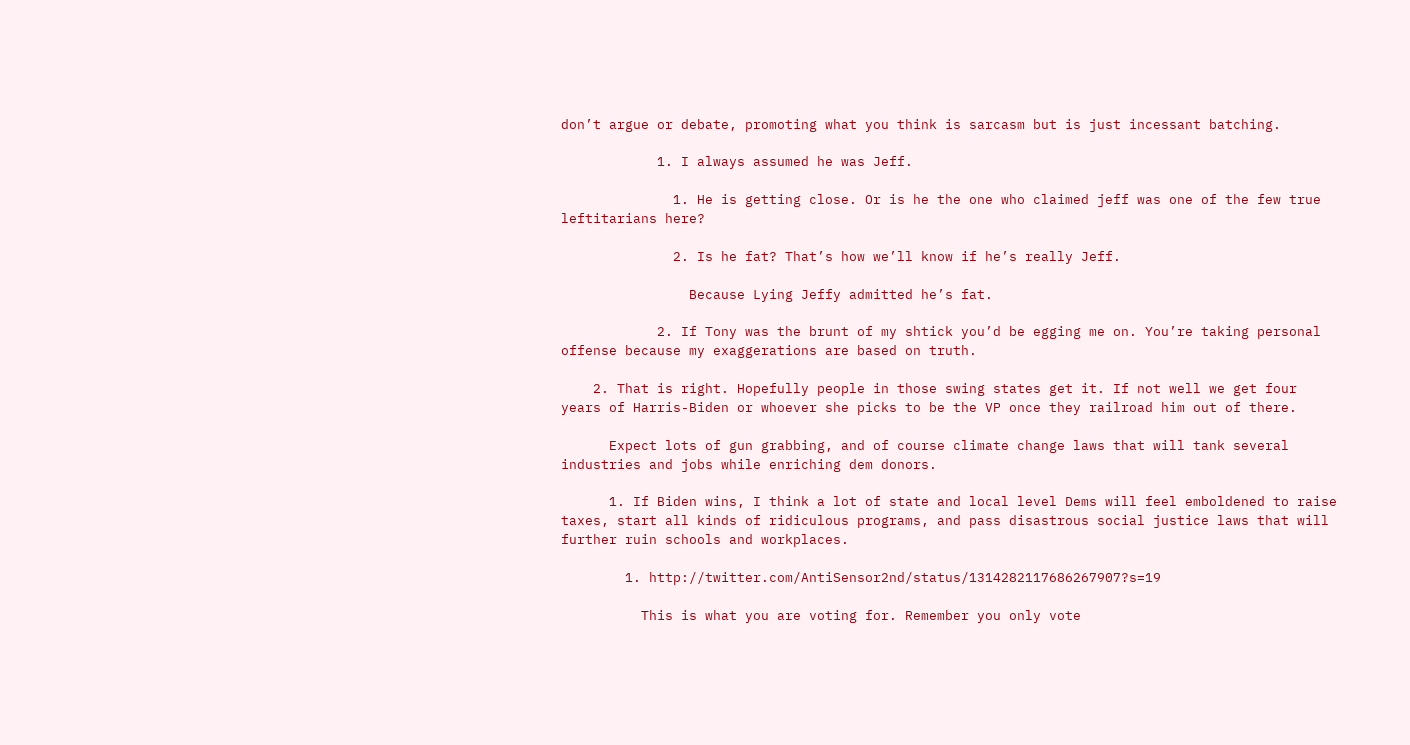don’t argue or debate, promoting what you think is sarcasm but is just incessant batching.

            1. I always assumed he was Jeff.

              1. He is getting close. Or is he the one who claimed jeff was one of the few true leftitarians here?

              2. Is he fat? That’s how we’ll know if he’s really Jeff.

                Because Lying Jeffy admitted he’s fat.

            2. If Tony was the brunt of my shtick you’d be egging me on. You’re taking personal offense because my exaggerations are based on truth.

    2. That is right. Hopefully people in those swing states get it. If not well we get four years of Harris-Biden or whoever she picks to be the VP once they railroad him out of there.

      Expect lots of gun grabbing, and of course climate change laws that will tank several industries and jobs while enriching dem donors.

      1. If Biden wins, I think a lot of state and local level Dems will feel emboldened to raise taxes, start all kinds of ridiculous programs, and pass disastrous social justice laws that will further ruin schools and workplaces.

        1. http://twitter.com/AntiSensor2nd/status/1314282117686267907?s=19

          This is what you are voting for. Remember you only vote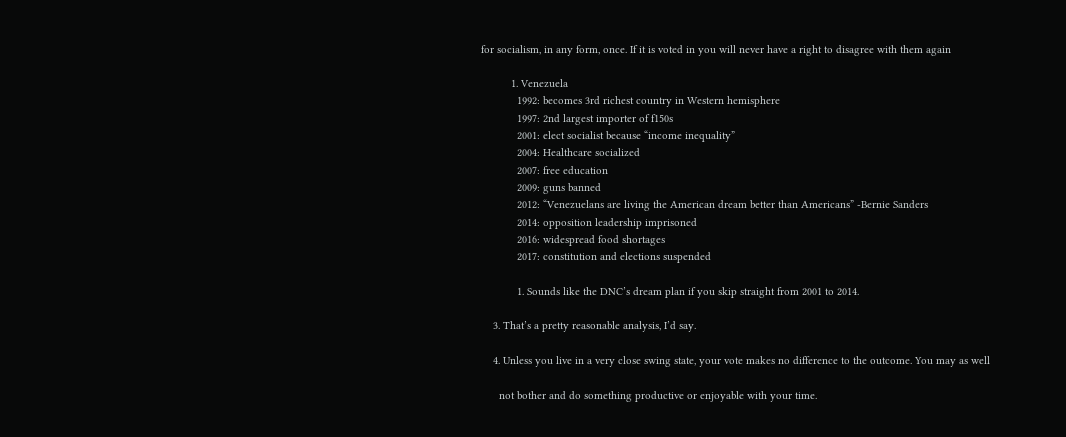for socialism, in any form, once. If it is voted in you will never have a right to disagree with them again

          1. Venezuela
            1992: becomes 3rd richest country in Western hemisphere
            1997: 2nd largest importer of f150s
            2001: elect socialist because “income inequality”
            2004: Healthcare socialized
            2007: free education
            2009: guns banned
            2012: “Venezuelans are living the American dream better than Americans” -Bernie Sanders
            2014: opposition leadership imprisoned
            2016: widespread food shortages
            2017: constitution and elections suspended

            1. Sounds like the DNC’s dream plan if you skip straight from 2001 to 2014.

    3. That’s a pretty reasonable analysis, I’d say.

    4. Unless you live in a very close swing state, your vote makes no difference to the outcome. You may as well

      not bother and do something productive or enjoyable with your time.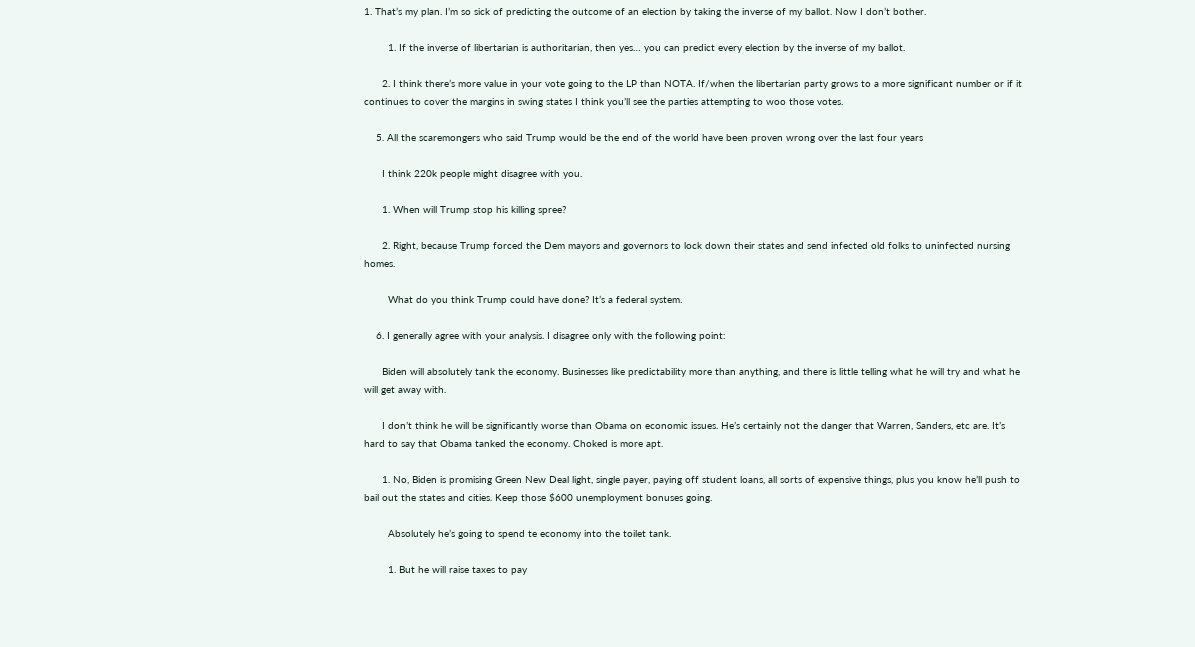1. That’s my plan. I’m so sick of predicting the outcome of an election by taking the inverse of my ballot. Now I don’t bother.

        1. If the inverse of libertarian is authoritarian, then yes… you can predict every election by the inverse of my ballot.

      2. I think there’s more value in your vote going to the LP than NOTA. If/when the libertarian party grows to a more significant number or if it continues to cover the margins in swing states I think you’ll see the parties attempting to woo those votes.

    5. All the scaremongers who said Trump would be the end of the world have been proven wrong over the last four years

      I think 220k people might disagree with you.

      1. When will Trump stop his killing spree?

      2. Right, because Trump forced the Dem mayors and governors to lock down their states and send infected old folks to uninfected nursing homes.

        What do you think Trump could have done? It’s a federal system.

    6. I generally agree with your analysis. I disagree only with the following point:

      Biden will absolutely tank the economy. Businesses like predictability more than anything, and there is little telling what he will try and what he will get away with.

      I don’t think he will be significantly worse than Obama on economic issues. He’s certainly not the danger that Warren, Sanders, etc are. It’s hard to say that Obama tanked the economy. Choked is more apt.

      1. No, Biden is promising Green New Deal light, single payer, paying off student loans, all sorts of expensive things, plus you know he’ll push to bail out the states and cities. Keep those $600 unemployment bonuses going.

        Absolutely he’s going to spend te economy into the toilet tank.

        1. But he will raise taxes to pay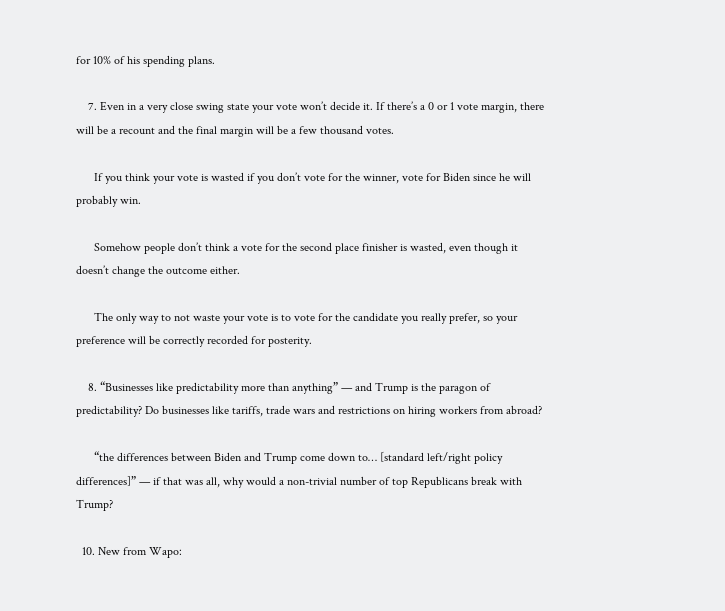for 10% of his spending plans.

    7. Even in a very close swing state your vote won’t decide it. If there’s a 0 or 1 vote margin, there will be a recount and the final margin will be a few thousand votes.

      If you think your vote is wasted if you don’t vote for the winner, vote for Biden since he will probably win.

      Somehow people don’t think a vote for the second place finisher is wasted, even though it doesn’t change the outcome either.

      The only way to not waste your vote is to vote for the candidate you really prefer, so your preference will be correctly recorded for posterity.

    8. “Businesses like predictability more than anything” — and Trump is the paragon of predictability? Do businesses like tariffs, trade wars and restrictions on hiring workers from abroad?

      “the differences between Biden and Trump come down to… [standard left/right policy differences]” — if that was all, why would a non-trivial number of top Republicans break with Trump?

  10. New from Wapo: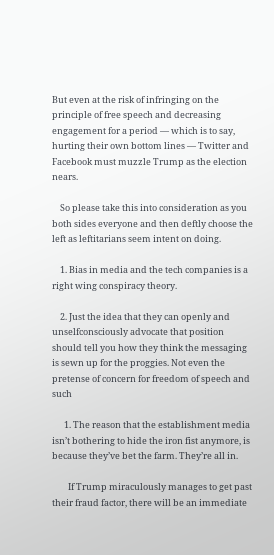But even at the risk of infringing on the principle of free speech and decreasing engagement for a period — which is to say, hurting their own bottom lines — Twitter and Facebook must muzzle Trump as the election nears.

    So please take this into consideration as you both sides everyone and then deftly choose the left as leftitarians seem intent on doing.

    1. Bias in media and the tech companies is a right wing conspiracy theory.

    2. Just the idea that they can openly and unselfconsciously advocate that position should tell you how they think the messaging is sewn up for the proggies. Not even the pretense of concern for freedom of speech and such

      1. The reason that the establishment media isn’t bothering to hide the iron fist anymore, is because they’ve bet the farm. They’re all in.

        If Trump miraculously manages to get past their fraud factor, there will be an immediate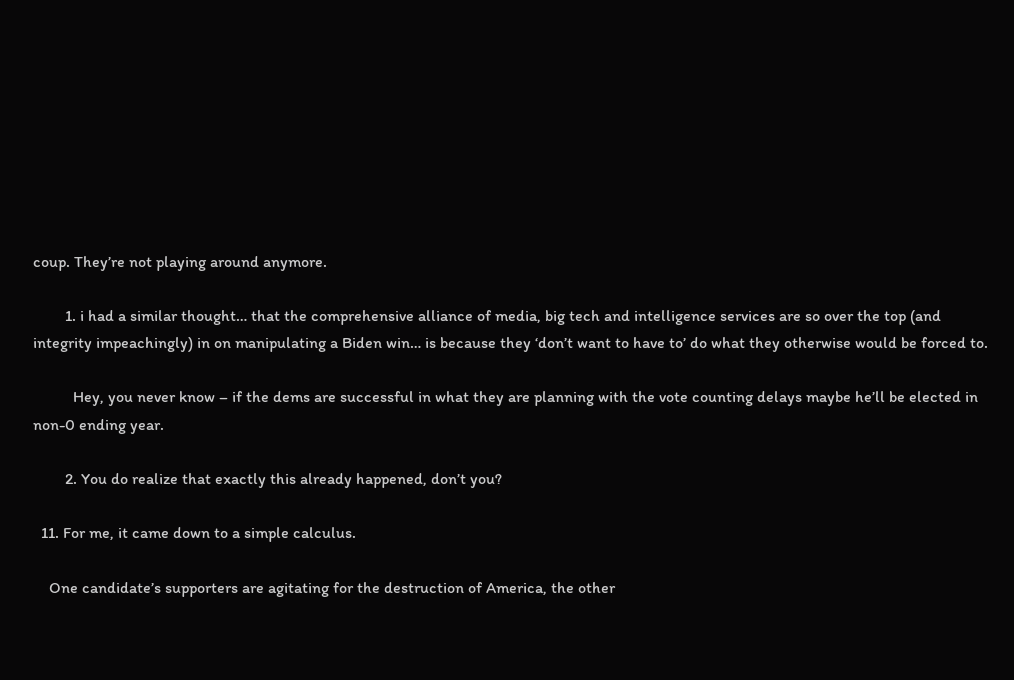coup. They’re not playing around anymore.

        1. i had a similar thought… that the comprehensive alliance of media, big tech and intelligence services are so over the top (and integrity impeachingly) in on manipulating a Biden win… is because they ‘don’t want to have to’ do what they otherwise would be forced to.

          Hey, you never know – if the dems are successful in what they are planning with the vote counting delays maybe he’ll be elected in non-0 ending year.

        2. You do realize that exactly this already happened, don’t you?

  11. For me, it came down to a simple calculus.

    One candidate’s supporters are agitating for the destruction of America, the other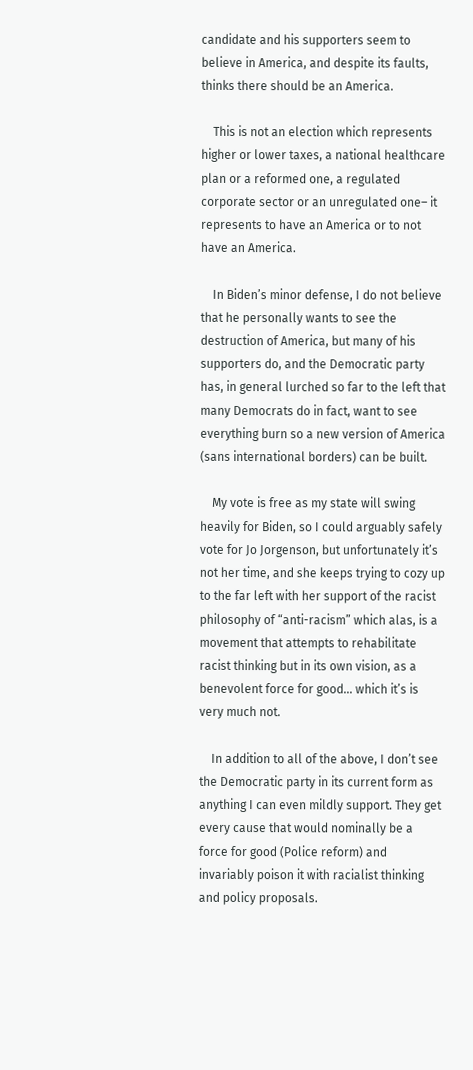candidate and his supporters seem to believe in America, and despite its faults, thinks there should be an America.

    This is not an election which represents higher or lower taxes, a national healthcare plan or a reformed one, a regulated corporate sector or an unregulated one– it represents to have an America or to not have an America.

    In Biden’s minor defense, I do not believe that he personally wants to see the destruction of America, but many of his supporters do, and the Democratic party has, in general lurched so far to the left that many Democrats do in fact, want to see everything burn so a new version of America (sans international borders) can be built.

    My vote is free as my state will swing heavily for Biden, so I could arguably safely vote for Jo Jorgenson, but unfortunately it’s not her time, and she keeps trying to cozy up to the far left with her support of the racist philosophy of “anti-racism” which alas, is a movement that attempts to rehabilitate racist thinking but in its own vision, as a benevolent force for good… which it’s is very much not.

    In addition to all of the above, I don’t see the Democratic party in its current form as anything I can even mildly support. They get every cause that would nominally be a force for good (Police reform) and invariably poison it with racialist thinking and policy proposals.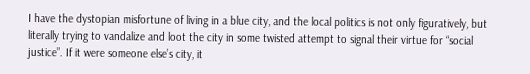I have the dystopian misfortune of living in a blue city, and the local politics is not only figuratively, but literally trying to vandalize and loot the city in some twisted attempt to signal their virtue for “social justice”. If it were someone else’s city, it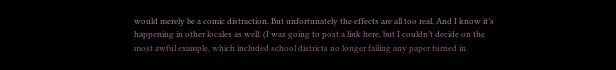would merely be a comic distraction. But unfortunately the effects are all too real. And I know it’s happening in other locales as well. (I was going to post a link here, but I couldn’t decide on the most awful example, which included school districts no longer failing any paper turned in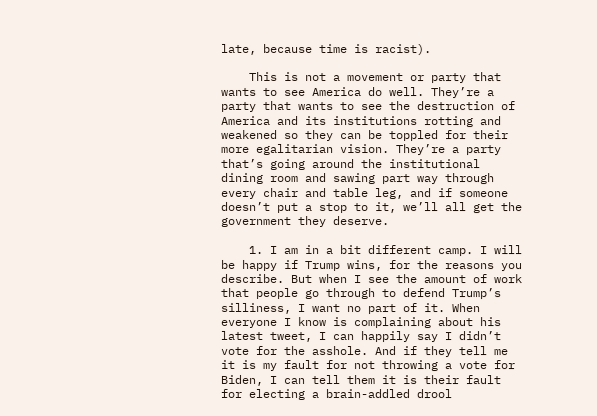late, because time is racist).

    This is not a movement or party that wants to see America do well. They’re a party that wants to see the destruction of America and its institutions rotting and weakened so they can be toppled for their more egalitarian vision. They’re a party that’s going around the institutional dining room and sawing part way through every chair and table leg, and if someone doesn’t put a stop to it, we’ll all get the government they deserve.

    1. I am in a bit different camp. I will be happy if Trump wins, for the reasons you describe. But when I see the amount of work that people go through to defend Trump’s silliness, I want no part of it. When everyone I know is complaining about his latest tweet, I can happily say I didn’t vote for the asshole. And if they tell me it is my fault for not throwing a vote for Biden, I can tell them it is their fault for electing a brain-addled drool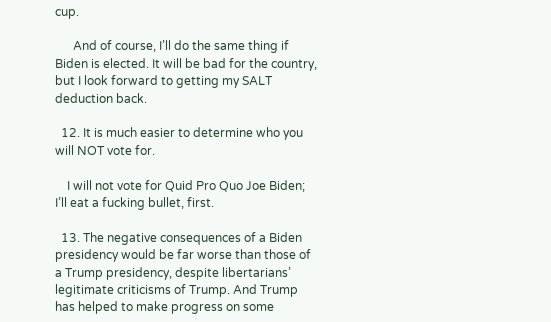cup.

      And of course, I’ll do the same thing if Biden is elected. It will be bad for the country, but I look forward to getting my SALT deduction back.

  12. It is much easier to determine who you will NOT vote for.

    I will not vote for Quid Pro Quo Joe Biden; I’ll eat a fucking bullet, first.

  13. The negative consequences of a Biden presidency would be far worse than those of a Trump presidency, despite libertarians’ legitimate criticisms of Trump. And Trump has helped to make progress on some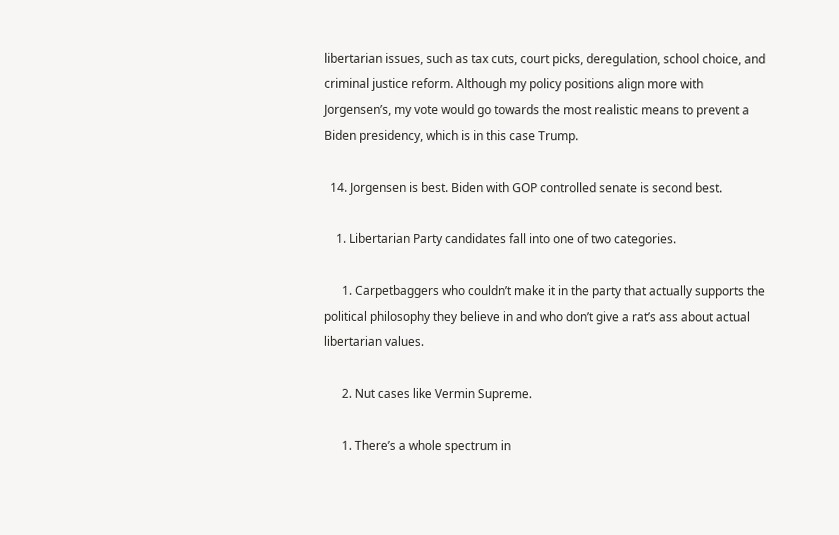libertarian issues, such as tax cuts, court picks, deregulation, school choice, and criminal justice reform. Although my policy positions align more with Jorgensen’s, my vote would go towards the most realistic means to prevent a Biden presidency, which is in this case Trump.

  14. Jorgensen is best. Biden with GOP controlled senate is second best.

    1. Libertarian Party candidates fall into one of two categories.

      1. Carpetbaggers who couldn’t make it in the party that actually supports the political philosophy they believe in and who don’t give a rat’s ass about actual libertarian values.

      2. Nut cases like Vermin Supreme.

      1. There’s a whole spectrum in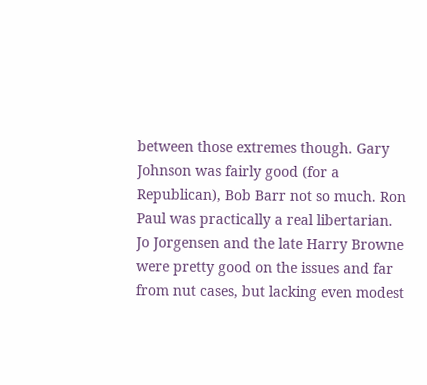between those extremes though. Gary Johnson was fairly good (for a Republican), Bob Barr not so much. Ron Paul was practically a real libertarian. Jo Jorgensen and the late Harry Browne were pretty good on the issues and far from nut cases, but lacking even modest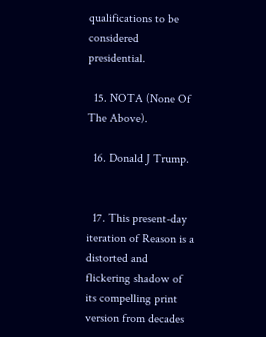qualifications to be considered presidential.

  15. NOTA (None Of The Above).

  16. Donald J Trump.


  17. This present-day iteration of Reason is a distorted and flickering shadow of its compelling print version from decades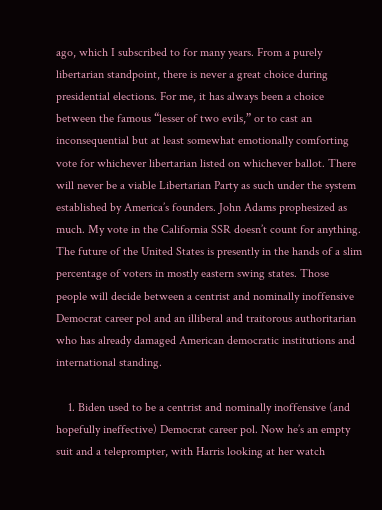ago, which I subscribed to for many years. From a purely libertarian standpoint, there is never a great choice during presidential elections. For me, it has always been a choice between the famous “lesser of two evils,” or to cast an inconsequential but at least somewhat emotionally comforting vote for whichever libertarian listed on whichever ballot. There will never be a viable Libertarian Party as such under the system established by America’s founders. John Adams prophesized as much. My vote in the California SSR doesn’t count for anything. The future of the United States is presently in the hands of a slim percentage of voters in mostly eastern swing states. Those people will decide between a centrist and nominally inoffensive Democrat career pol and an illiberal and traitorous authoritarian who has already damaged American democratic institutions and international standing.

    1. Biden used to be a centrist and nominally inoffensive (and hopefully ineffective) Democrat career pol. Now he’s an empty suit and a teleprompter, with Harris looking at her watch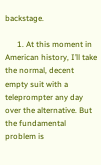backstage.

      1. At this moment in American history, I’ll take the normal, decent empty suit with a teleprompter any day over the alternative. But the fundamental problem is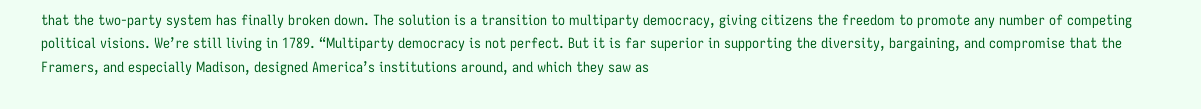that the two-party system has finally broken down. The solution is a transition to multiparty democracy, giving citizens the freedom to promote any number of competing political visions. We’re still living in 1789. “Multiparty democracy is not perfect. But it is far superior in supporting the diversity, bargaining, and compromise that the Framers, and especially Madison, designed America’s institutions around, and which they saw as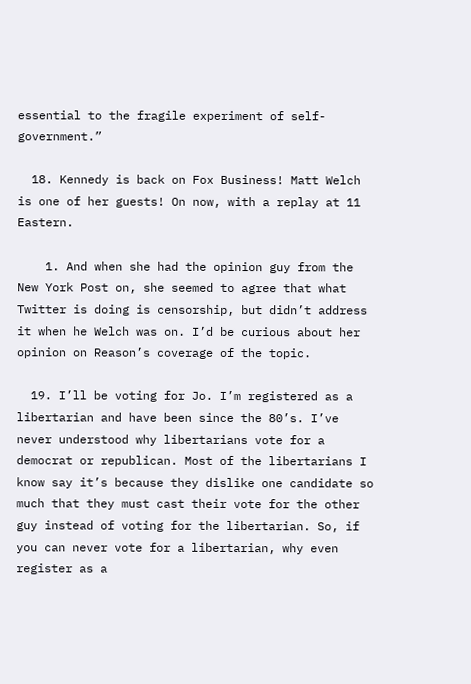essential to the fragile experiment of self-government.”

  18. Kennedy is back on Fox Business! Matt Welch is one of her guests! On now, with a replay at 11 Eastern.

    1. And when she had the opinion guy from the New York Post on, she seemed to agree that what Twitter is doing is censorship, but didn’t address it when he Welch was on. I’d be curious about her opinion on Reason’s coverage of the topic.

  19. I’ll be voting for Jo. I’m registered as a libertarian and have been since the 80’s. I’ve never understood why libertarians vote for a democrat or republican. Most of the libertarians I know say it’s because they dislike one candidate so much that they must cast their vote for the other guy instead of voting for the libertarian. So, if you can never vote for a libertarian, why even register as a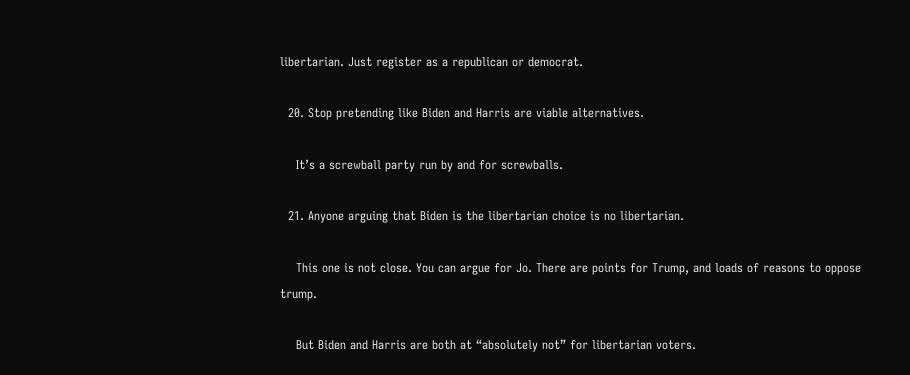libertarian. Just register as a republican or democrat.

  20. Stop pretending like Biden and Harris are viable alternatives.

    It’s a screwball party run by and for screwballs.

  21. Anyone arguing that Biden is the libertarian choice is no libertarian.

    This one is not close. You can argue for Jo. There are points for Trump, and loads of reasons to oppose trump.

    But Biden and Harris are both at “absolutely not” for libertarian voters.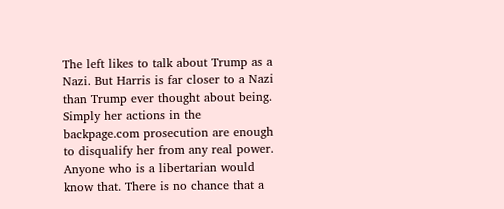The left likes to talk about Trump as a Nazi. But Harris is far closer to a Nazi than Trump ever thought about being. Simply her actions in the backpage.com prosecution are enough to disqualify her from any real power. Anyone who is a libertarian would know that. There is no chance that a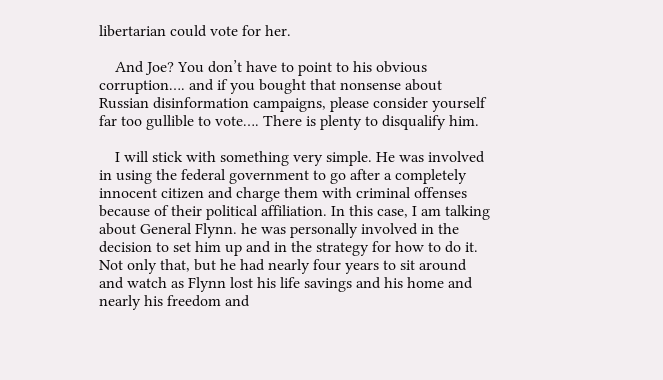libertarian could vote for her.

    And Joe? You don’t have to point to his obvious corruption…. and if you bought that nonsense about Russian disinformation campaigns, please consider yourself far too gullible to vote…. There is plenty to disqualify him.

    I will stick with something very simple. He was involved in using the federal government to go after a completely innocent citizen and charge them with criminal offenses because of their political affiliation. In this case, I am talking about General Flynn. he was personally involved in the decision to set him up and in the strategy for how to do it. Not only that, but he had nearly four years to sit around and watch as Flynn lost his life savings and his home and nearly his freedom and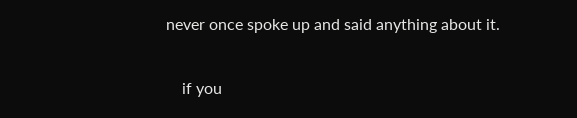never once spoke up and said anything about it.

    if you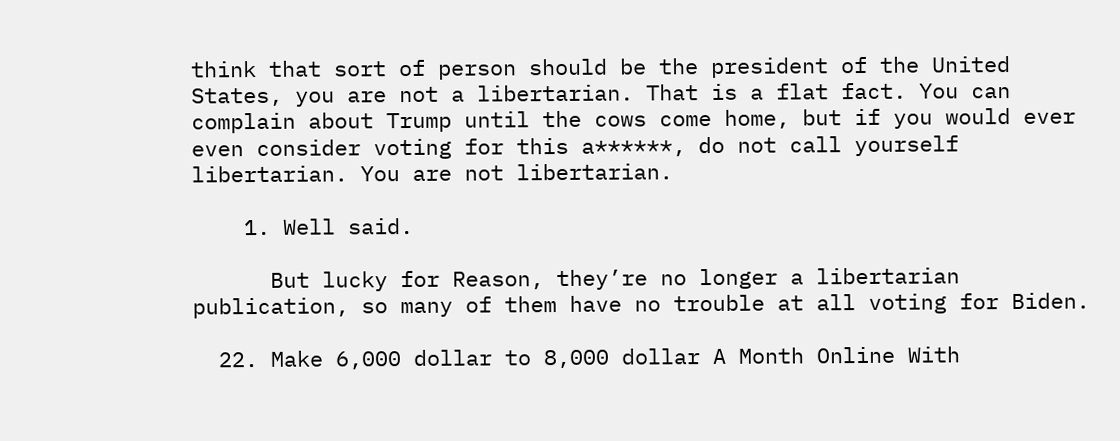think that sort of person should be the president of the United States, you are not a libertarian. That is a flat fact. You can complain about Trump until the cows come home, but if you would ever even consider voting for this a******, do not call yourself libertarian. You are not libertarian.

    1. Well said.

      But lucky for Reason, they’re no longer a libertarian publication, so many of them have no trouble at all voting for Biden.

  22. Make 6,000 dollar to 8,000 dollar A Month Online With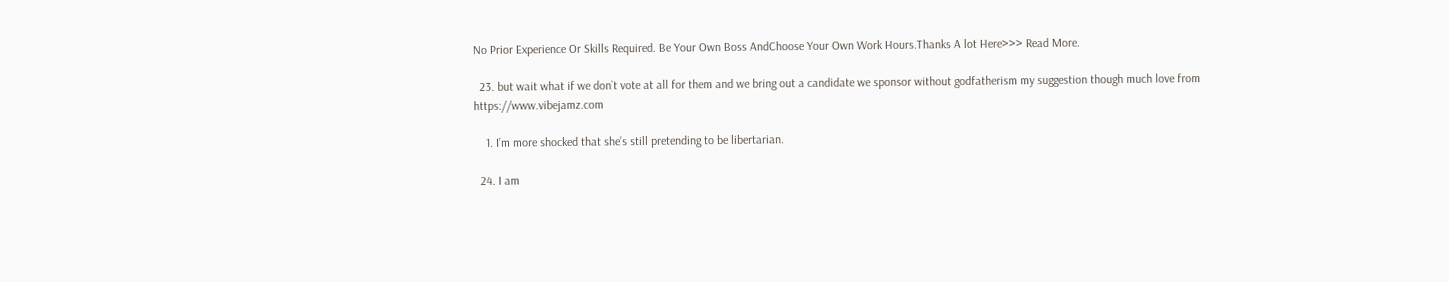No Prior Experience Or Skills Required. Be Your Own Boss AndChoose Your Own Work Hours.Thanks A lot Here>>> Read More.

  23. but wait what if we don`t vote at all for them and we bring out a candidate we sponsor without godfatherism my suggestion though much love from https://www.vibejamz.com

    1. I’m more shocked that she’s still pretending to be libertarian.

  24. I am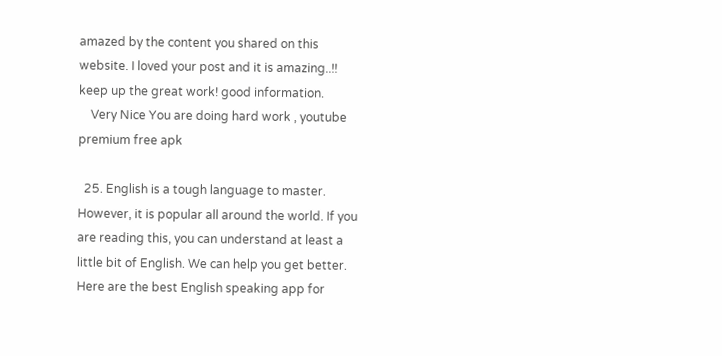amazed by the content you shared on this website. I loved your post and it is amazing..!! keep up the great work! good information.
    Very Nice You are doing hard work , youtube premium free apk

  25. English is a tough language to master. However, it is popular all around the world. If you are reading this, you can understand at least a little bit of English. We can help you get better. Here are the best English speaking app for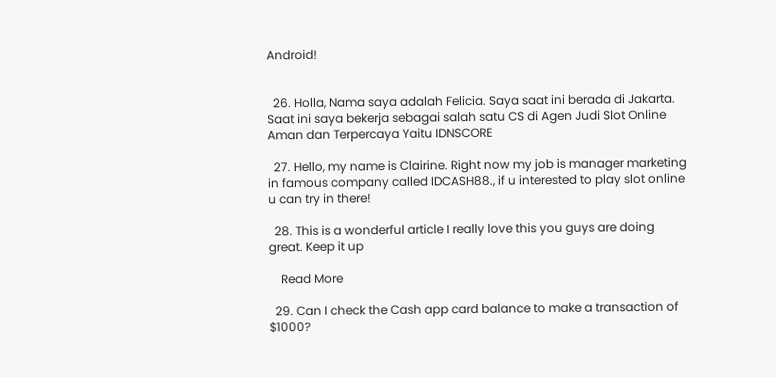Android!


  26. Holla, Nama saya adalah Felicia. Saya saat ini berada di Jakarta. Saat ini saya bekerja sebagai salah satu CS di Agen Judi Slot Online Aman dan Terpercaya Yaitu IDNSCORE

  27. Hello, my name is Clairine. Right now my job is manager marketing in famous company called IDCASH88., if u interested to play slot online u can try in there!

  28. This is a wonderful article I really love this you guys are doing great. Keep it up

    Read More

  29. Can I check the Cash app card balance to make a transaction of $1000?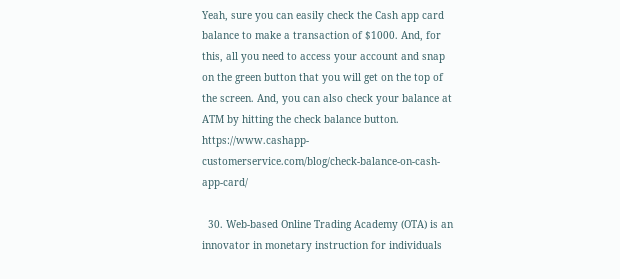Yeah, sure you can easily check the Cash app card balance to make a transaction of $1000. And, for this, all you need to access your account and snap on the green button that you will get on the top of the screen. And, you can also check your balance at ATM by hitting the check balance button. https://www.cashapp-customerservice.com/blog/check-balance-on-cash-app-card/

  30. Web-based Online Trading Academy (OTA) is an innovator in monetary instruction for individuals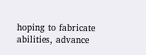hoping to fabricate abilities, advance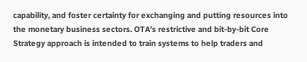capability, and foster certainty for exchanging and putting resources into the monetary business sectors. OTA’s restrictive and bit-by-bit Core Strategy approach is intended to train systems to help traders and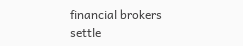financial brokers settle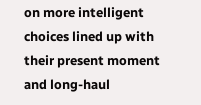on more intelligent choices lined up with their present moment and long-haul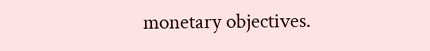monetary objectives.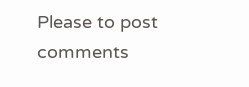Please to post comments